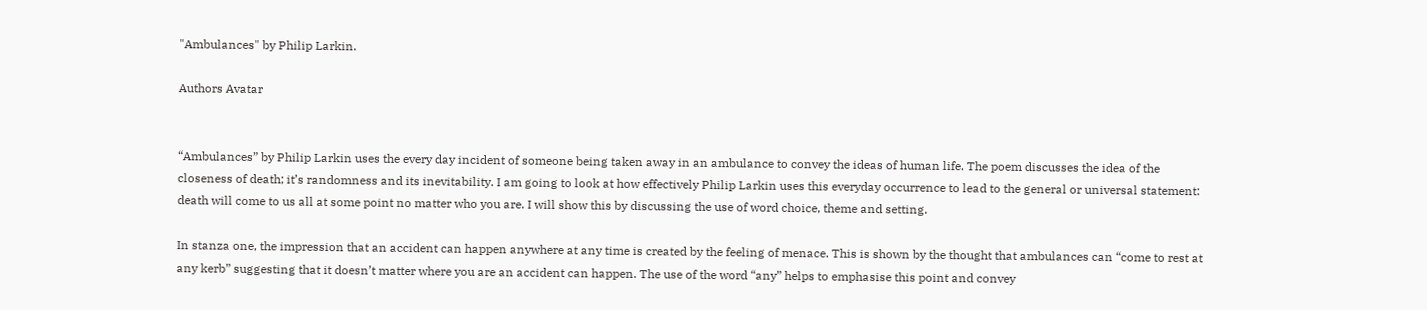"Ambulances" by Philip Larkin.

Authors Avatar


“Ambulances” by Philip Larkin uses the every day incident of someone being taken away in an ambulance to convey the ideas of human life. The poem discusses the idea of the closeness of death; it’s randomness and its inevitability. I am going to look at how effectively Philip Larkin uses this everyday occurrence to lead to the general or universal statement: death will come to us all at some point no matter who you are. I will show this by discussing the use of word choice, theme and setting.

In stanza one, the impression that an accident can happen anywhere at any time is created by the feeling of menace. This is shown by the thought that ambulances can “come to rest at any kerb” suggesting that it doesn’t matter where you are an accident can happen. The use of the word “any” helps to emphasise this point and convey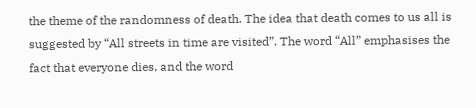the theme of the randomness of death. The idea that death comes to us all is suggested by “All streets in time are visited”. The word “All” emphasises the fact that everyone dies, and the word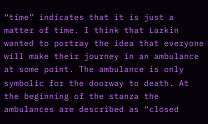“time” indicates that it is just a matter of time. I think that Larkin wanted to portray the idea that everyone will make their journey in an ambulance at some point. The ambulance is only symbolic for the doorway to death. At the beginning of the stanza the ambulances are described as “closed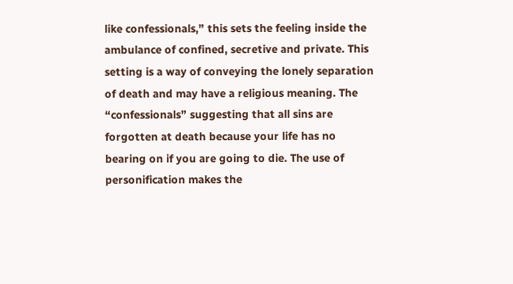like confessionals,” this sets the feeling inside the ambulance of confined, secretive and private. This setting is a way of conveying the lonely separation of death and may have a religious meaning. The “confessionals” suggesting that all sins are forgotten at death because your life has no bearing on if you are going to die. The use of personification makes the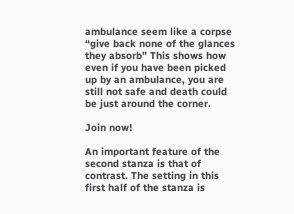ambulance seem like a corpse “give back none of the glances they absorb” This shows how even if you have been picked up by an ambulance, you are still not safe and death could be just around the corner.

Join now!

An important feature of the second stanza is that of contrast. The setting in this first half of the stanza is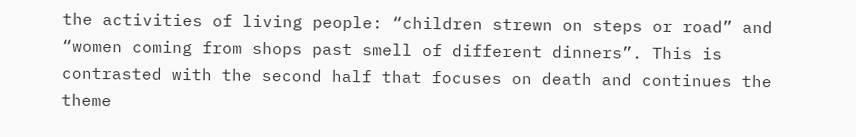the activities of living people: “children strewn on steps or road” and “women coming from shops past smell of different dinners”. This is contrasted with the second half that focuses on death and continues the theme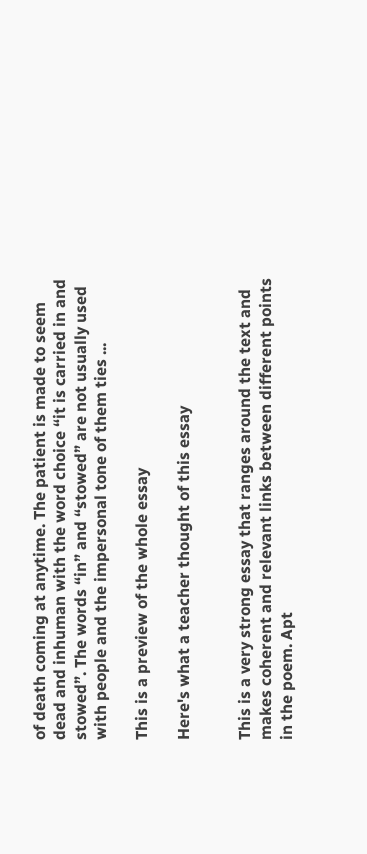of death coming at anytime. The patient is made to seem dead and inhuman with the word choice “it is carried in and stowed”. The words “in” and “stowed” are not usually used with people and the impersonal tone of them ties ...

This is a preview of the whole essay

Here's what a teacher thought of this essay


This is a very strong essay that ranges around the text and makes coherent and relevant links between different points in the poem. Apt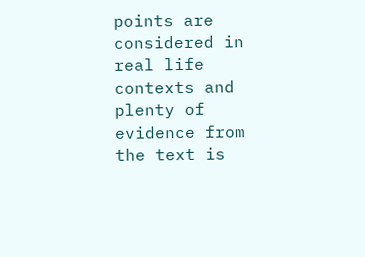points are considered in real life contexts and plenty of evidence from the text is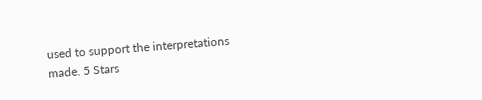used to support the interpretations made. 5 Stars